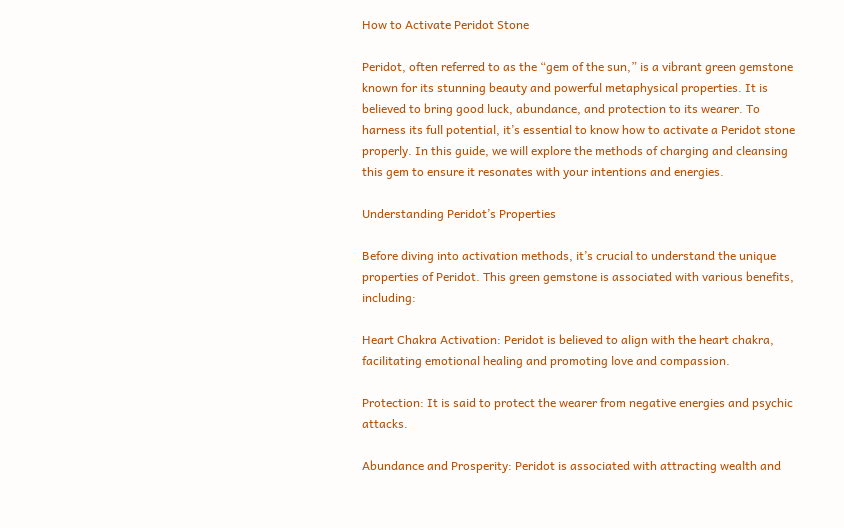How to Activate Peridot Stone

Peridot, often referred to as the “gem of the sun,” is a vibrant green gemstone known for its stunning beauty and powerful metaphysical properties. It is believed to bring good luck, abundance, and protection to its wearer. To harness its full potential, it’s essential to know how to activate a Peridot stone properly. In this guide, we will explore the methods of charging and cleansing this gem to ensure it resonates with your intentions and energies.

Understanding Peridot’s Properties

Before diving into activation methods, it’s crucial to understand the unique properties of Peridot. This green gemstone is associated with various benefits, including:

Heart Chakra Activation: Peridot is believed to align with the heart chakra, facilitating emotional healing and promoting love and compassion.

Protection: It is said to protect the wearer from negative energies and psychic attacks.

Abundance and Prosperity: Peridot is associated with attracting wealth and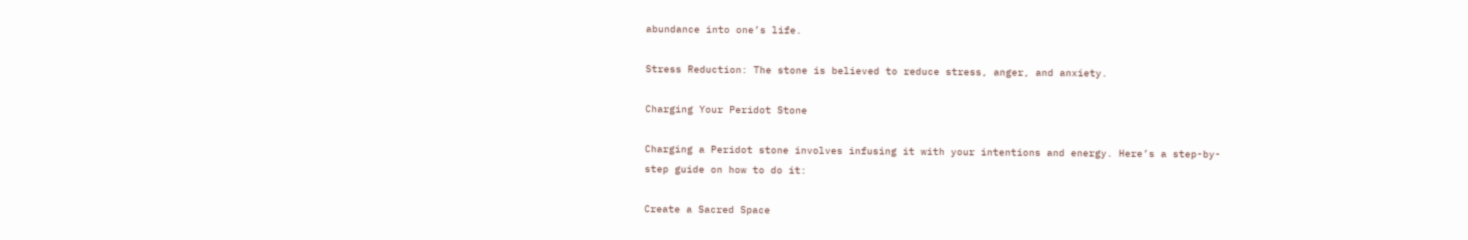abundance into one’s life.

Stress Reduction: The stone is believed to reduce stress, anger, and anxiety.

Charging Your Peridot Stone

Charging a Peridot stone involves infusing it with your intentions and energy. Here’s a step-by-step guide on how to do it:

Create a Sacred Space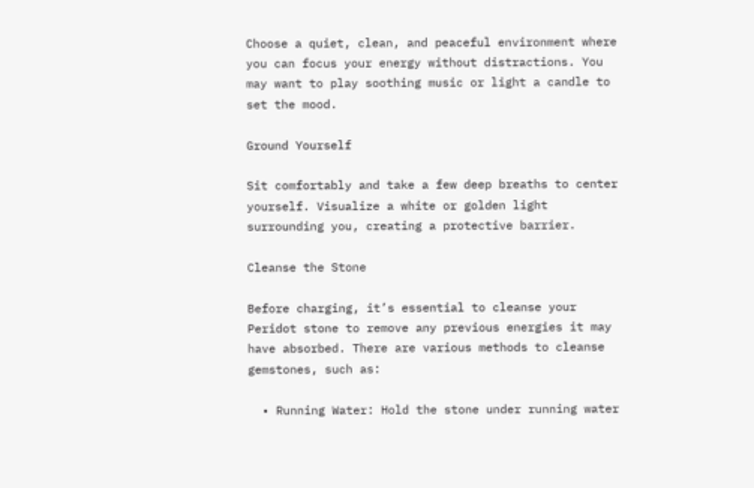Choose a quiet, clean, and peaceful environment where you can focus your energy without distractions. You may want to play soothing music or light a candle to set the mood.

Ground Yourself

Sit comfortably and take a few deep breaths to center yourself. Visualize a white or golden light surrounding you, creating a protective barrier.

Cleanse the Stone

Before charging, it’s essential to cleanse your Peridot stone to remove any previous energies it may have absorbed. There are various methods to cleanse gemstones, such as:

  • Running Water: Hold the stone under running water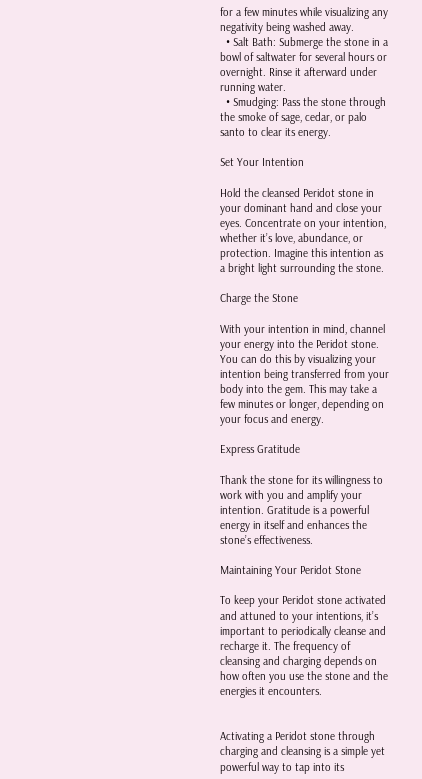for a few minutes while visualizing any negativity being washed away.
  • Salt Bath: Submerge the stone in a bowl of saltwater for several hours or overnight. Rinse it afterward under running water.
  • Smudging: Pass the stone through the smoke of sage, cedar, or palo santo to clear its energy.

Set Your Intention

Hold the cleansed Peridot stone in your dominant hand and close your eyes. Concentrate on your intention, whether it’s love, abundance, or protection. Imagine this intention as a bright light surrounding the stone.

Charge the Stone

With your intention in mind, channel your energy into the Peridot stone. You can do this by visualizing your intention being transferred from your body into the gem. This may take a few minutes or longer, depending on your focus and energy.

Express Gratitude

Thank the stone for its willingness to work with you and amplify your intention. Gratitude is a powerful energy in itself and enhances the stone’s effectiveness.

Maintaining Your Peridot Stone

To keep your Peridot stone activated and attuned to your intentions, it’s important to periodically cleanse and recharge it. The frequency of cleansing and charging depends on how often you use the stone and the energies it encounters.


Activating a Peridot stone through charging and cleansing is a simple yet powerful way to tap into its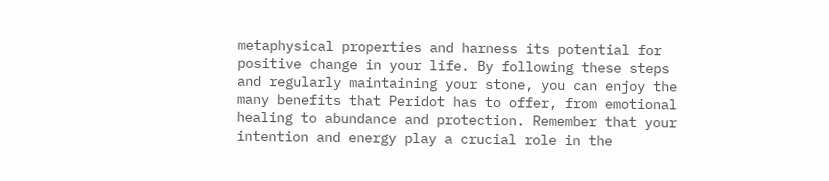metaphysical properties and harness its potential for positive change in your life. By following these steps and regularly maintaining your stone, you can enjoy the many benefits that Peridot has to offer, from emotional healing to abundance and protection. Remember that your intention and energy play a crucial role in the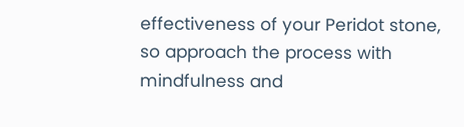effectiveness of your Peridot stone, so approach the process with mindfulness and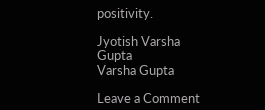positivity.

Jyotish Varsha Gupta
Varsha Gupta

Leave a Comment